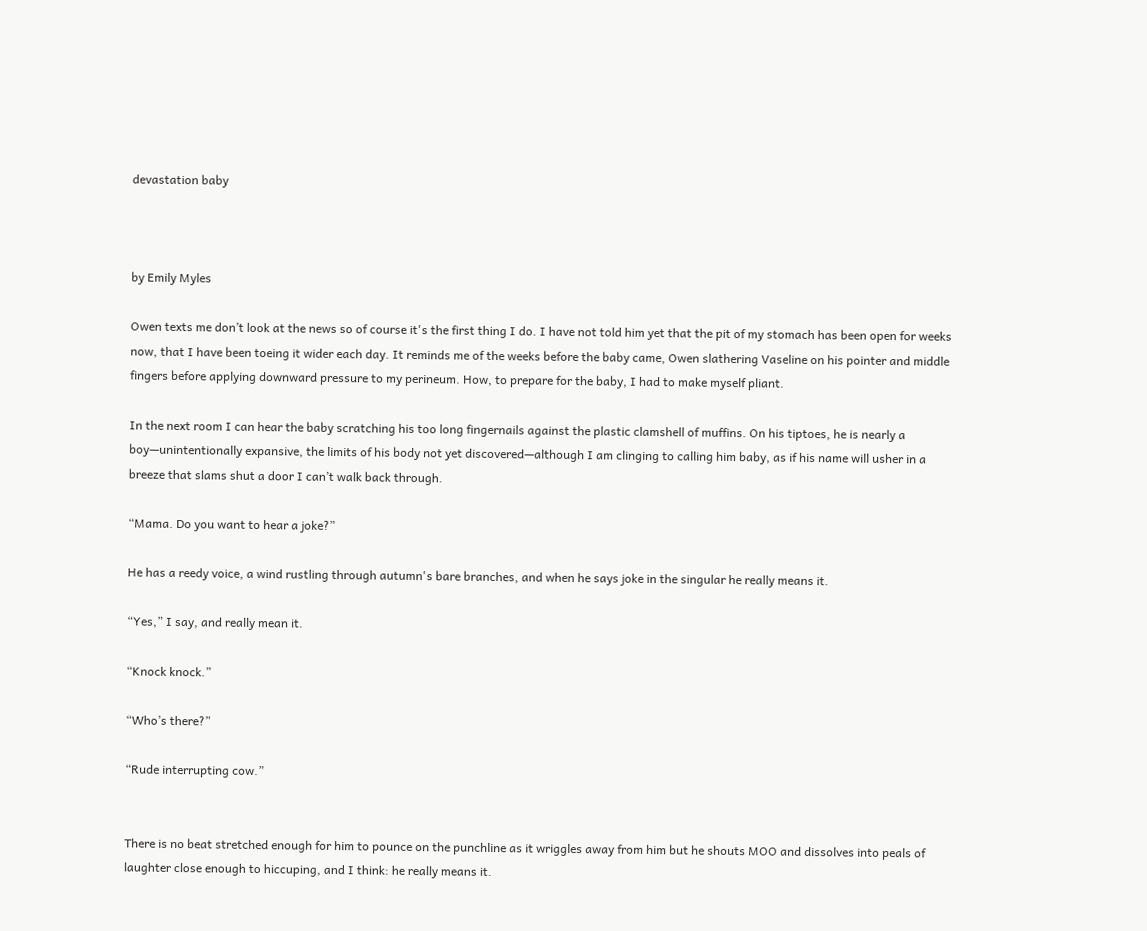devastation baby



by Emily Myles

Owen texts me don’t look at the news so of course it's the first thing I do. I have not told him yet that the pit of my stomach has been open for weeks now, that I have been toeing it wider each day. It reminds me of the weeks before the baby came, Owen slathering Vaseline on his pointer and middle fingers before applying downward pressure to my perineum. How, to prepare for the baby, I had to make myself pliant.

In the next room I can hear the baby scratching his too long fingernails against the plastic clamshell of muffins. On his tiptoes, he is nearly a boy—unintentionally expansive, the limits of his body not yet discovered—although I am clinging to calling him baby, as if his name will usher in a breeze that slams shut a door I can’t walk back through.

“Mama. Do you want to hear a joke?”

He has a reedy voice, a wind rustling through autumn's bare branches, and when he says joke in the singular he really means it.

“Yes,” I say, and really mean it.

“Knock knock.”

“Who’s there?”

“Rude interrupting cow.”


There is no beat stretched enough for him to pounce on the punchline as it wriggles away from him but he shouts MOO and dissolves into peals of laughter close enough to hiccuping, and I think: he really means it.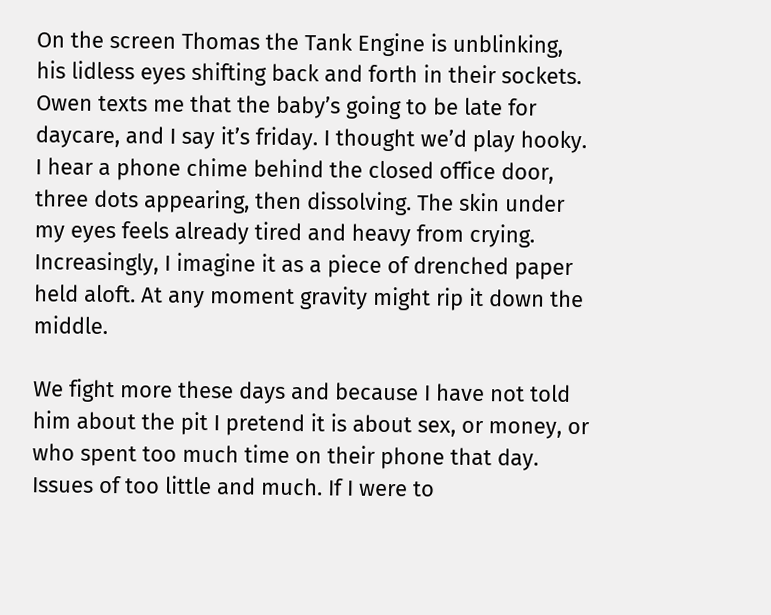On the screen Thomas the Tank Engine is unblinking, his lidless eyes shifting back and forth in their sockets. Owen texts me that the baby’s going to be late for daycare, and I say it’s friday. I thought we’d play hooky. I hear a phone chime behind the closed office door, three dots appearing, then dissolving. The skin under my eyes feels already tired and heavy from crying. Increasingly, I imagine it as a piece of drenched paper held aloft. At any moment gravity might rip it down the middle.

We fight more these days and because I have not told him about the pit I pretend it is about sex, or money, or who spent too much time on their phone that day. Issues of too little and much. If I were to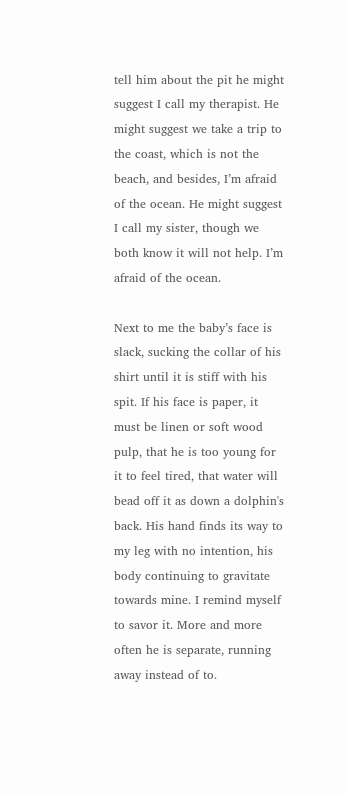tell him about the pit he might suggest I call my therapist. He might suggest we take a trip to the coast, which is not the beach, and besides, I’m afraid of the ocean. He might suggest I call my sister, though we both know it will not help. I’m afraid of the ocean.

Next to me the baby’s face is slack, sucking the collar of his shirt until it is stiff with his spit. If his face is paper, it must be linen or soft wood pulp, that he is too young for it to feel tired, that water will bead off it as down a dolphin's back. His hand finds its way to my leg with no intention, his body continuing to gravitate towards mine. I remind myself to savor it. More and more often he is separate, running away instead of to.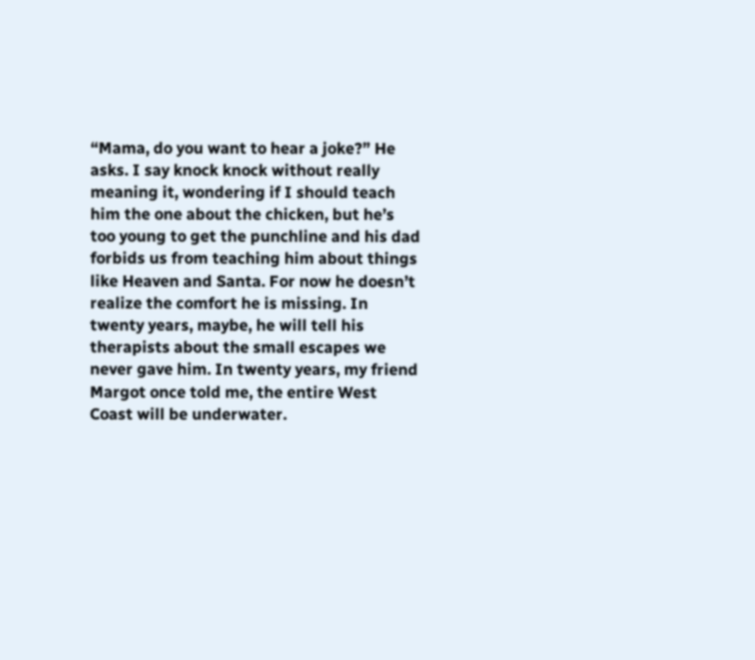“Mama, do you want to hear a joke?” He asks. I say knock knock without really meaning it, wondering if I should teach him the one about the chicken, but he’s too young to get the punchline and his dad forbids us from teaching him about things like Heaven and Santa. For now he doesn’t realize the comfort he is missing. In twenty years, maybe, he will tell his therapists about the small escapes we never gave him. In twenty years, my friend Margot once told me, the entire West Coast will be underwater.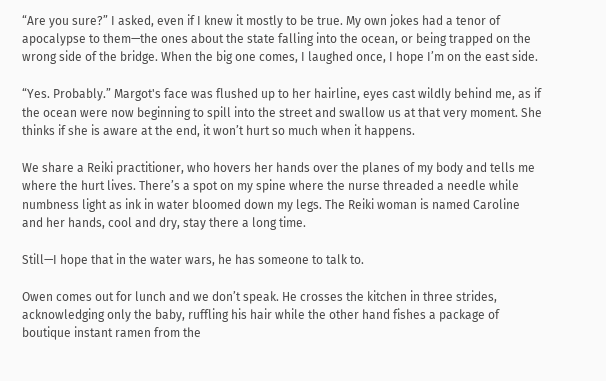“Are you sure?” I asked, even if I knew it mostly to be true. My own jokes had a tenor of apocalypse to them—the ones about the state falling into the ocean, or being trapped on the wrong side of the bridge. When the big one comes, I laughed once, I hope I’m on the east side.

“Yes. Probably.” Margot's face was flushed up to her hairline, eyes cast wildly behind me, as if the ocean were now beginning to spill into the street and swallow us at that very moment. She thinks if she is aware at the end, it won’t hurt so much when it happens.

We share a Reiki practitioner, who hovers her hands over the planes of my body and tells me where the hurt lives. There’s a spot on my spine where the nurse threaded a needle while numbness light as ink in water bloomed down my legs. The Reiki woman is named Caroline and her hands, cool and dry, stay there a long time.

Still—I hope that in the water wars, he has someone to talk to.

Owen comes out for lunch and we don’t speak. He crosses the kitchen in three strides, acknowledging only the baby, ruffling his hair while the other hand fishes a package of boutique instant ramen from the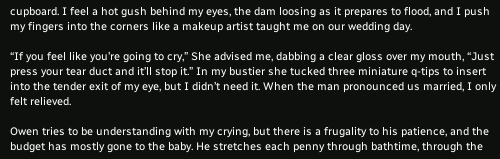cupboard. I feel a hot gush behind my eyes, the dam loosing as it prepares to flood, and I push my fingers into the corners like a makeup artist taught me on our wedding day.

“If you feel like you’re going to cry,” She advised me, dabbing a clear gloss over my mouth, “Just press your tear duct and it’ll stop it.” In my bustier she tucked three miniature q-tips to insert into the tender exit of my eye, but I didn’t need it. When the man pronounced us married, I only felt relieved.

Owen tries to be understanding with my crying, but there is a frugality to his patience, and the budget has mostly gone to the baby. He stretches each penny through bathtime, through the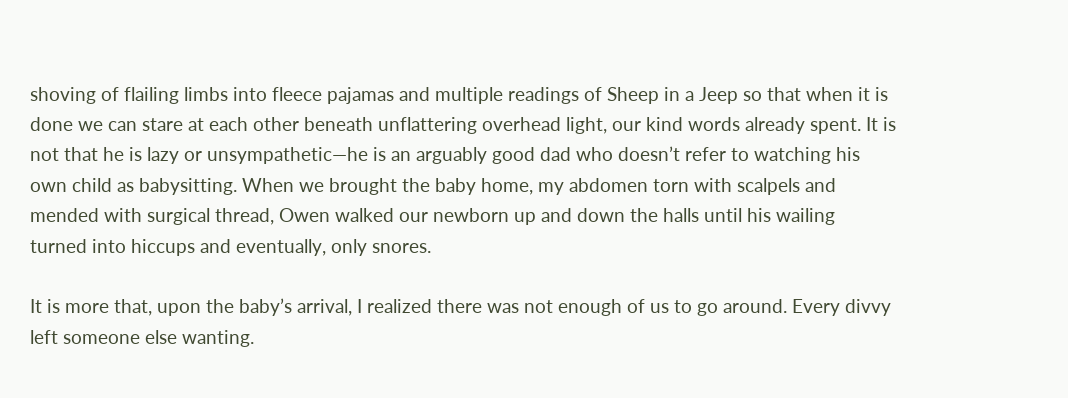shoving of flailing limbs into fleece pajamas and multiple readings of Sheep in a Jeep so that when it is done we can stare at each other beneath unflattering overhead light, our kind words already spent. It is not that he is lazy or unsympathetic—he is an arguably good dad who doesn’t refer to watching his own child as babysitting. When we brought the baby home, my abdomen torn with scalpels and mended with surgical thread, Owen walked our newborn up and down the halls until his wailing turned into hiccups and eventually, only snores.

It is more that, upon the baby’s arrival, I realized there was not enough of us to go around. Every divvy left someone else wanting.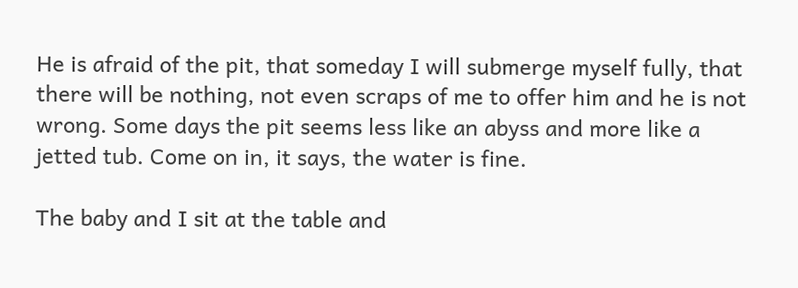He is afraid of the pit, that someday I will submerge myself fully, that there will be nothing, not even scraps of me to offer him and he is not wrong. Some days the pit seems less like an abyss and more like a jetted tub. Come on in, it says, the water is fine.

The baby and I sit at the table and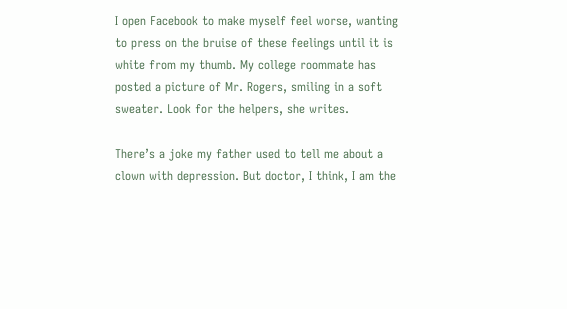I open Facebook to make myself feel worse, wanting to press on the bruise of these feelings until it is white from my thumb. My college roommate has posted a picture of Mr. Rogers, smiling in a soft sweater. Look for the helpers, she writes.

There’s a joke my father used to tell me about a clown with depression. But doctor, I think, I am the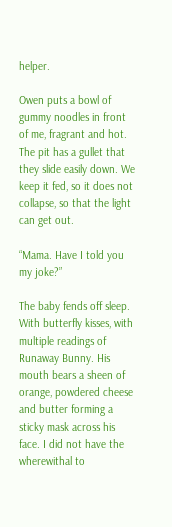helper.

Owen puts a bowl of gummy noodles in front of me, fragrant and hot. The pit has a gullet that they slide easily down. We keep it fed, so it does not collapse, so that the light can get out.

“Mama. Have I told you my joke?”

The baby fends off sleep. With butterfly kisses, with multiple readings of Runaway Bunny. His mouth bears a sheen of orange, powdered cheese and butter forming a sticky mask across his face. I did not have the wherewithal to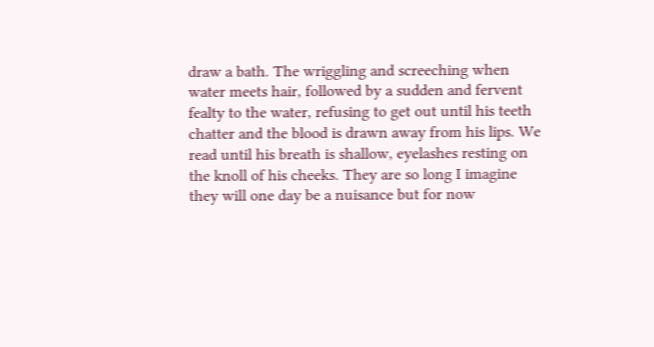draw a bath. The wriggling and screeching when water meets hair, followed by a sudden and fervent fealty to the water, refusing to get out until his teeth chatter and the blood is drawn away from his lips. We read until his breath is shallow, eyelashes resting on the knoll of his cheeks. They are so long I imagine they will one day be a nuisance but for now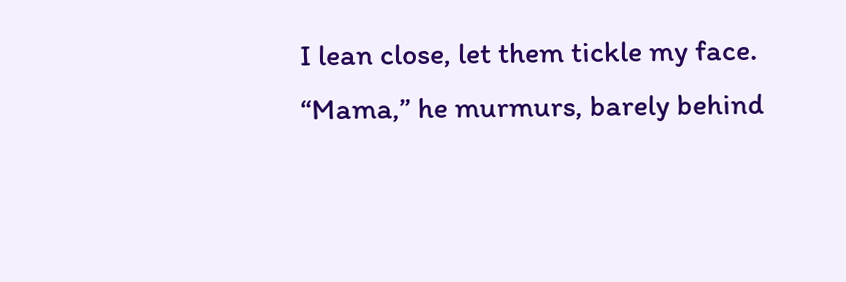I lean close, let them tickle my face. “Mama,” he murmurs, barely behind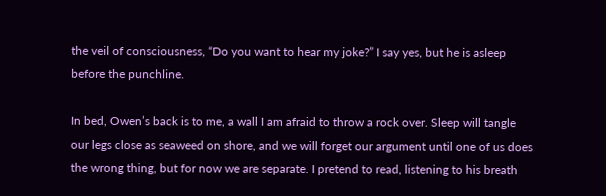the veil of consciousness, “Do you want to hear my joke?” I say yes, but he is asleep before the punchline.

In bed, Owen’s back is to me, a wall I am afraid to throw a rock over. Sleep will tangle our legs close as seaweed on shore, and we will forget our argument until one of us does the wrong thing, but for now we are separate. I pretend to read, listening to his breath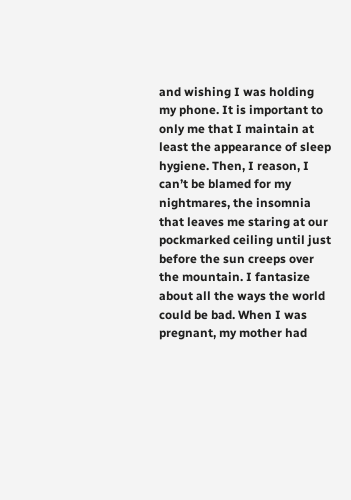and wishing I was holding my phone. It is important to only me that I maintain at least the appearance of sleep hygiene. Then, I reason, I can’t be blamed for my nightmares, the insomnia that leaves me staring at our pockmarked ceiling until just before the sun creeps over the mountain. I fantasize about all the ways the world could be bad. When I was pregnant, my mother had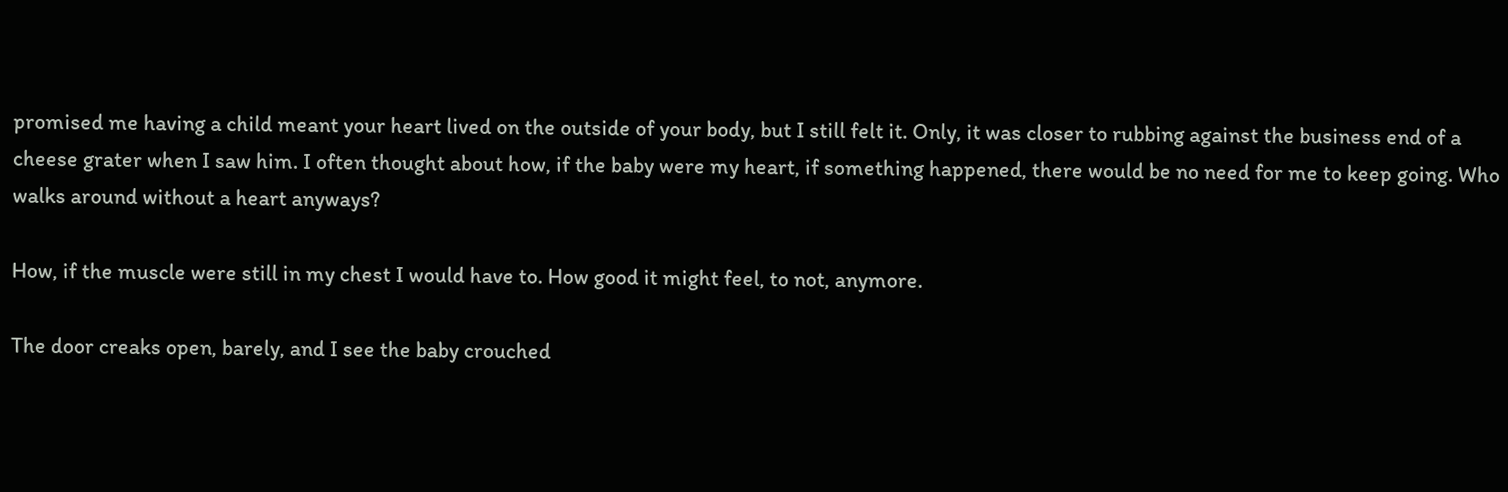promised me having a child meant your heart lived on the outside of your body, but I still felt it. Only, it was closer to rubbing against the business end of a cheese grater when I saw him. I often thought about how, if the baby were my heart, if something happened, there would be no need for me to keep going. Who walks around without a heart anyways?

How, if the muscle were still in my chest I would have to. How good it might feel, to not, anymore.

The door creaks open, barely, and I see the baby crouched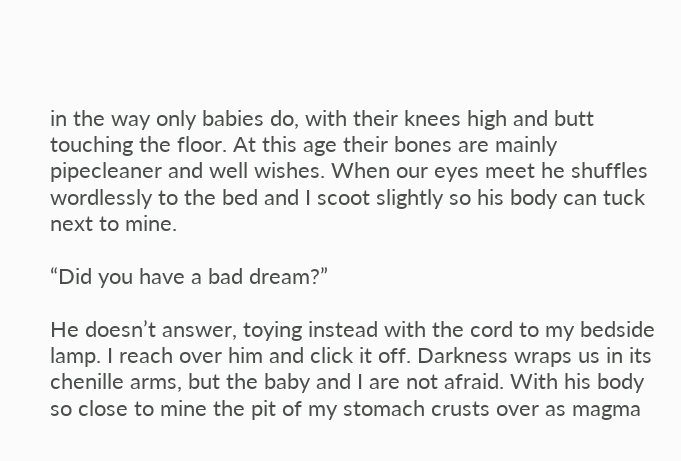in the way only babies do, with their knees high and butt touching the floor. At this age their bones are mainly pipecleaner and well wishes. When our eyes meet he shuffles wordlessly to the bed and I scoot slightly so his body can tuck next to mine.

“Did you have a bad dream?”

He doesn’t answer, toying instead with the cord to my bedside lamp. I reach over him and click it off. Darkness wraps us in its chenille arms, but the baby and I are not afraid. With his body so close to mine the pit of my stomach crusts over as magma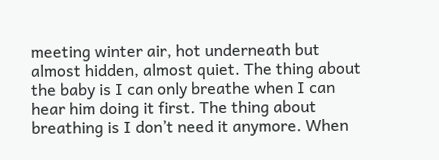meeting winter air, hot underneath but almost hidden, almost quiet. The thing about the baby is I can only breathe when I can hear him doing it first. The thing about breathing is I don’t need it anymore. When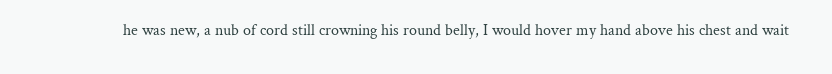he was new, a nub of cord still crowning his round belly, I would hover my hand above his chest and wait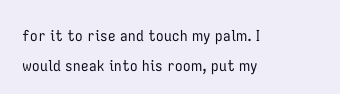for it to rise and touch my palm. I would sneak into his room, put my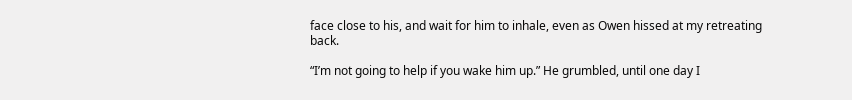face close to his, and wait for him to inhale, even as Owen hissed at my retreating back.

“I’m not going to help if you wake him up.” He grumbled, until one day I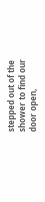stepped out of the shower to find our door open,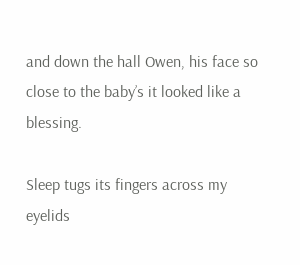and down the hall Owen, his face so close to the baby’s it looked like a blessing.

Sleep tugs its fingers across my eyelids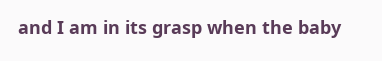and I am in its grasp when the baby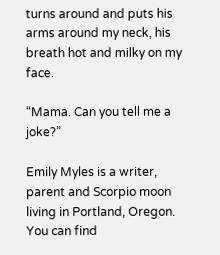turns around and puts his arms around my neck, his breath hot and milky on my face.

“Mama. Can you tell me a joke?”

Emily Myles is a writer, parent and Scorpio moon living in Portland, Oregon. You can find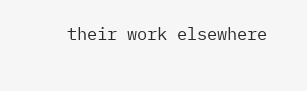their work elsewhere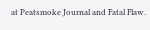at Peatsmoke Journal and Fatal Flaw.